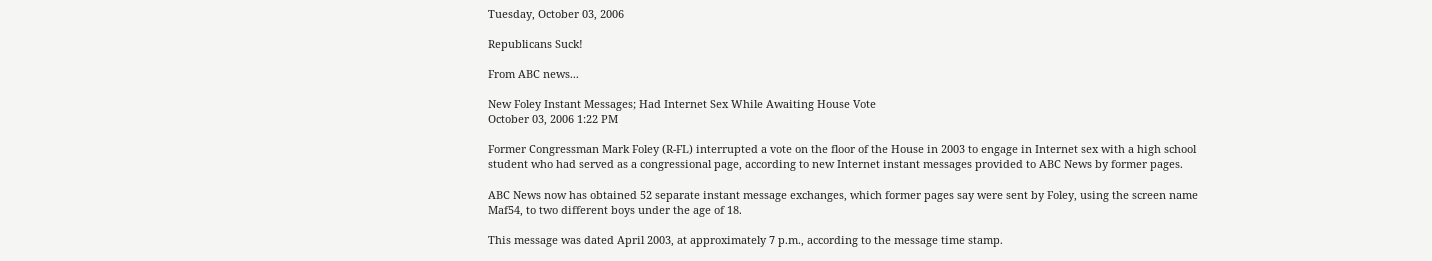Tuesday, October 03, 2006

Republicans Suck!

From ABC news...

New Foley Instant Messages; Had Internet Sex While Awaiting House Vote
October 03, 2006 1:22 PM

Former Congressman Mark Foley (R-FL) interrupted a vote on the floor of the House in 2003 to engage in Internet sex with a high school student who had served as a congressional page, according to new Internet instant messages provided to ABC News by former pages.

ABC News now has obtained 52 separate instant message exchanges, which former pages say were sent by Foley, using the screen name Maf54, to two different boys under the age of 18.

This message was dated April 2003, at approximately 7 p.m., according to the message time stamp.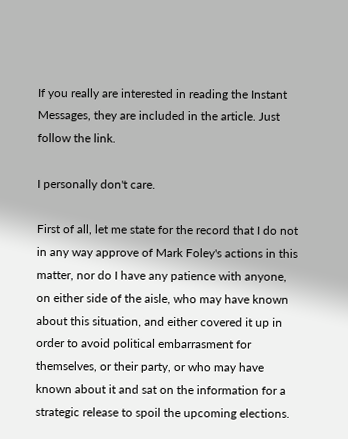If you really are interested in reading the Instant Messages, they are included in the article. Just follow the link.

I personally don't care.

First of all, let me state for the record that I do not in any way approve of Mark Foley's actions in this matter, nor do I have any patience with anyone, on either side of the aisle, who may have known about this situation, and either covered it up in order to avoid political embarrasment for themselves, or their party, or who may have known about it and sat on the information for a strategic release to spoil the upcoming elections.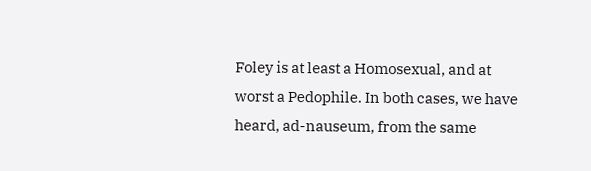Foley is at least a Homosexual, and at worst a Pedophile. In both cases, we have heard, ad-nauseum, from the same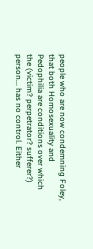people who are now condemning Foley, that both Homosexuality and Pedophilia are conditions over which the (victim? perpetrator? sufferer?) person... has no control. Either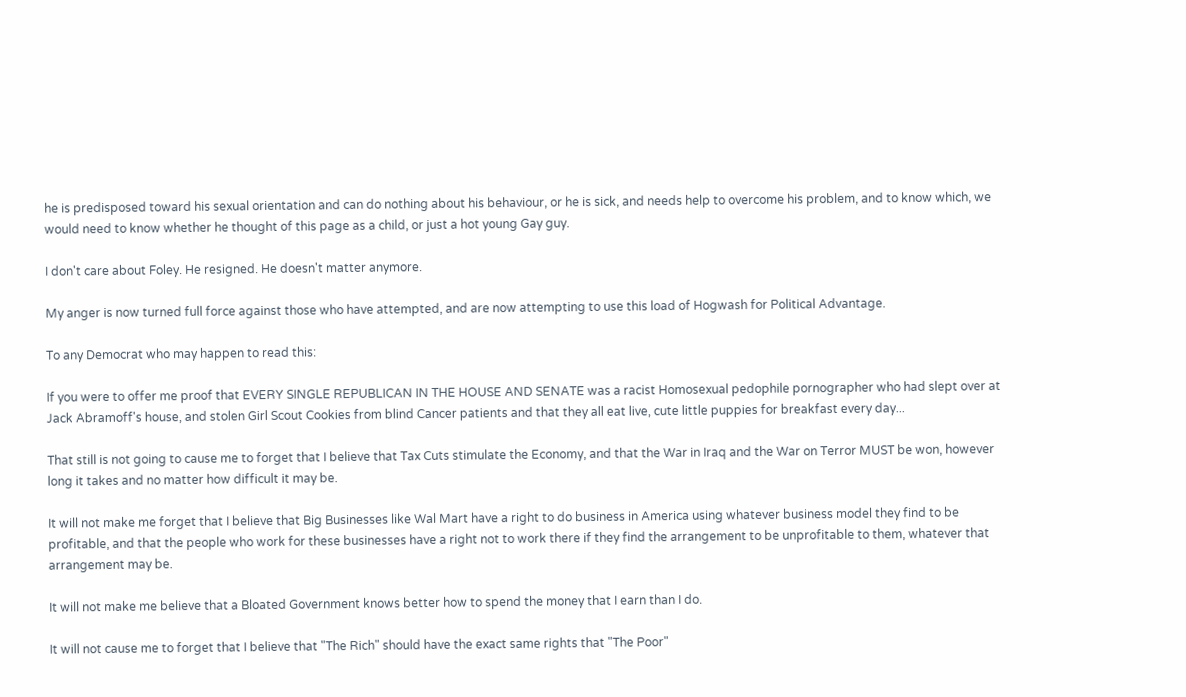he is predisposed toward his sexual orientation and can do nothing about his behaviour, or he is sick, and needs help to overcome his problem, and to know which, we would need to know whether he thought of this page as a child, or just a hot young Gay guy.

I don't care about Foley. He resigned. He doesn't matter anymore.

My anger is now turned full force against those who have attempted, and are now attempting to use this load of Hogwash for Political Advantage.

To any Democrat who may happen to read this:

If you were to offer me proof that EVERY SINGLE REPUBLICAN IN THE HOUSE AND SENATE was a racist Homosexual pedophile pornographer who had slept over at Jack Abramoff's house, and stolen Girl Scout Cookies from blind Cancer patients and that they all eat live, cute little puppies for breakfast every day...

That still is not going to cause me to forget that I believe that Tax Cuts stimulate the Economy, and that the War in Iraq and the War on Terror MUST be won, however long it takes and no matter how difficult it may be.

It will not make me forget that I believe that Big Businesses like Wal Mart have a right to do business in America using whatever business model they find to be profitable, and that the people who work for these businesses have a right not to work there if they find the arrangement to be unprofitable to them, whatever that arrangement may be.

It will not make me believe that a Bloated Government knows better how to spend the money that I earn than I do.

It will not cause me to forget that I believe that "The Rich" should have the exact same rights that "The Poor"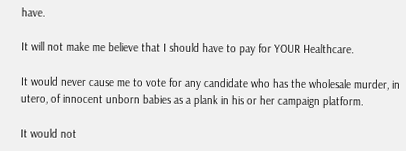have.

It will not make me believe that I should have to pay for YOUR Healthcare.

It would never cause me to vote for any candidate who has the wholesale murder, in utero, of innocent unborn babies as a plank in his or her campaign platform.

It would not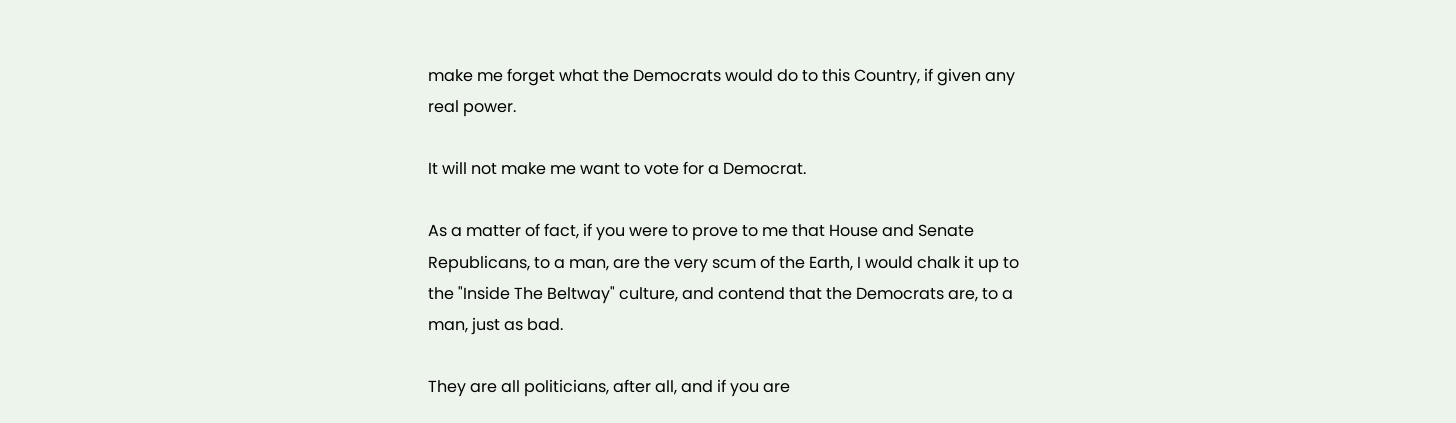make me forget what the Democrats would do to this Country, if given any real power.

It will not make me want to vote for a Democrat.

As a matter of fact, if you were to prove to me that House and Senate Republicans, to a man, are the very scum of the Earth, I would chalk it up to the "Inside The Beltway" culture, and contend that the Democrats are, to a man, just as bad.

They are all politicians, after all, and if you are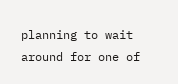planning to wait around for one of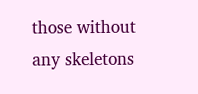those without any skeletons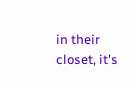in their closet, it's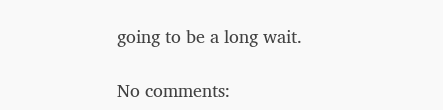going to be a long wait.

No comments: